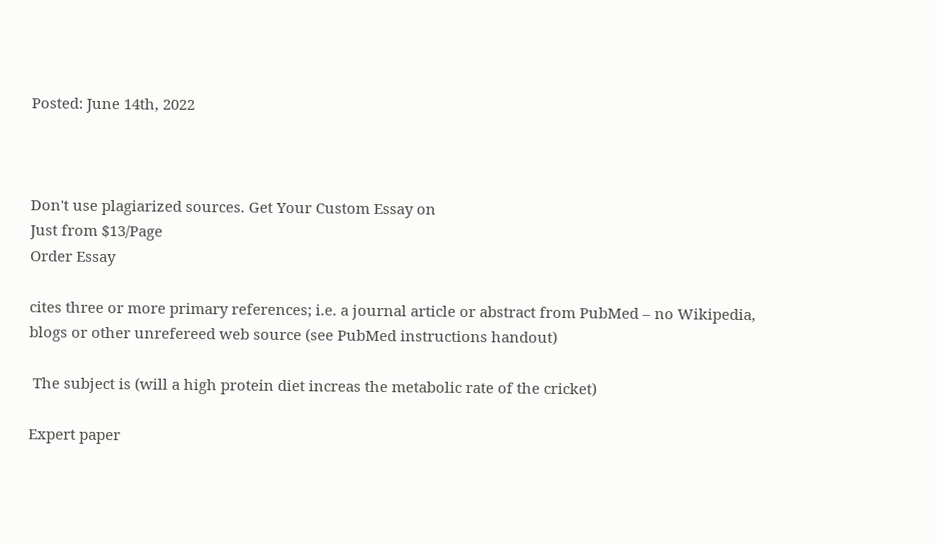Posted: June 14th, 2022



Don't use plagiarized sources. Get Your Custom Essay on
Just from $13/Page
Order Essay

cites three or more primary references; i.e. a journal article or abstract from PubMed – no Wikipedia, blogs or other unrefereed web source (see PubMed instructions handout)

 The subject is (will a high protein diet increas the metabolic rate of the cricket)

Expert paper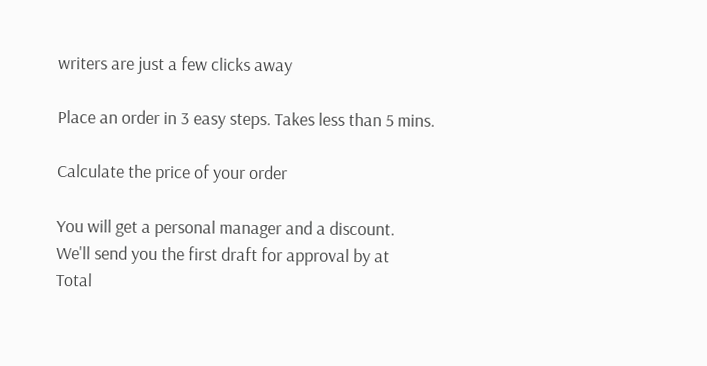writers are just a few clicks away

Place an order in 3 easy steps. Takes less than 5 mins.

Calculate the price of your order

You will get a personal manager and a discount.
We'll send you the first draft for approval by at
Total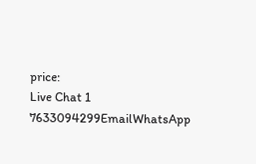price:
Live Chat 1 7633094299EmailWhatsApp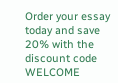Order your essay today and save 20% with the discount code WELCOME